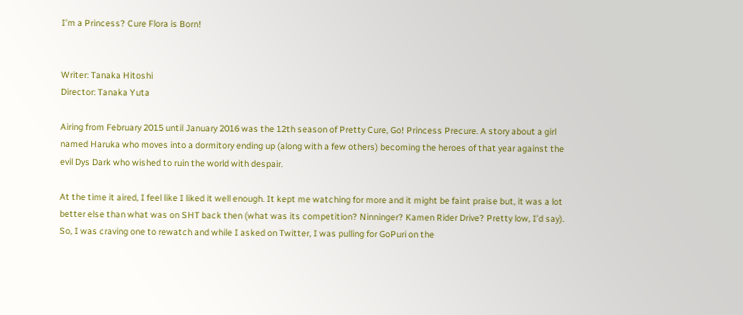I’m a Princess? Cure Flora is Born!


Writer: Tanaka Hitoshi
Director: Tanaka Yuta

Airing from February 2015 until January 2016 was the 12th season of Pretty Cure, Go! Princess Precure. A story about a girl named Haruka who moves into a dormitory ending up (along with a few others) becoming the heroes of that year against the evil Dys Dark who wished to ruin the world with despair.

At the time it aired, I feel like I liked it well enough. It kept me watching for more and it might be faint praise but, it was a lot better else than what was on SHT back then (what was its competition? Ninninger? Kamen Rider Drive? Pretty low, I’d say). So, I was craving one to rewatch and while I asked on Twitter, I was pulling for GoPuri on the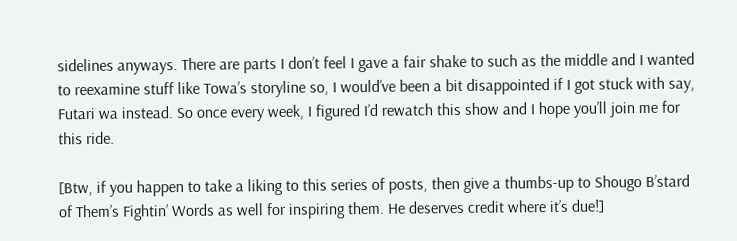sidelines anyways. There are parts I don’t feel I gave a fair shake to such as the middle and I wanted to reexamine stuff like Towa’s storyline so, I would’ve been a bit disappointed if I got stuck with say, Futari wa instead. So once every week, I figured I’d rewatch this show and I hope you’ll join me for this ride.

[Btw, if you happen to take a liking to this series of posts, then give a thumbs-up to Shougo B’stard of Them’s Fightin’ Words as well for inspiring them. He deserves credit where it’s due!]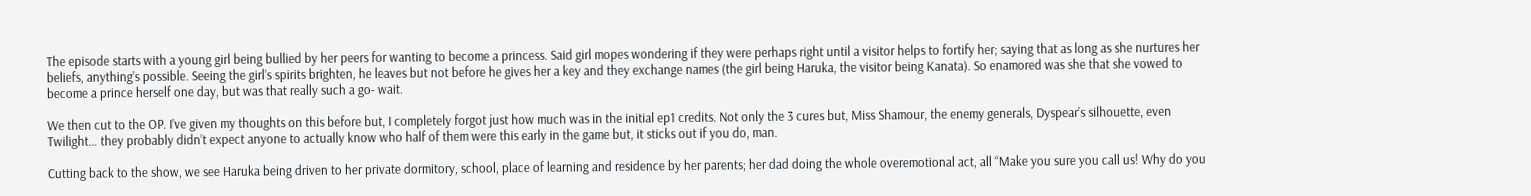The episode starts with a young girl being bullied by her peers for wanting to become a princess. Said girl mopes wondering if they were perhaps right until a visitor helps to fortify her; saying that as long as she nurtures her beliefs, anything’s possible. Seeing the girl’s spirits brighten, he leaves but not before he gives her a key and they exchange names (the girl being Haruka, the visitor being Kanata). So enamored was she that she vowed to become a prince herself one day, but was that really such a go- wait.

We then cut to the OP. I’ve given my thoughts on this before but, I completely forgot just how much was in the initial ep1 credits. Not only the 3 cures but, Miss Shamour, the enemy generals, Dyspear’s silhouette, even Twilight… they probably didn’t expect anyone to actually know who half of them were this early in the game but, it sticks out if you do, man.

Cutting back to the show, we see Haruka being driven to her private dormitory, school, place of learning and residence by her parents; her dad doing the whole overemotional act, all “Make you sure you call us! Why do you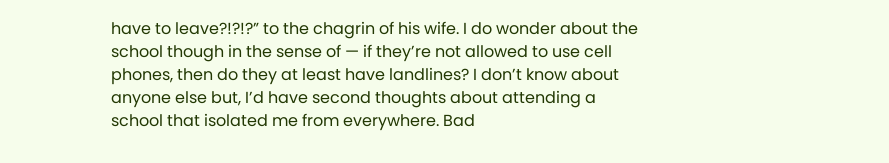have to leave?!?!?” to the chagrin of his wife. I do wonder about the school though in the sense of — if they’re not allowed to use cell phones, then do they at least have landlines? I don’t know about anyone else but, I’d have second thoughts about attending a school that isolated me from everywhere. Bad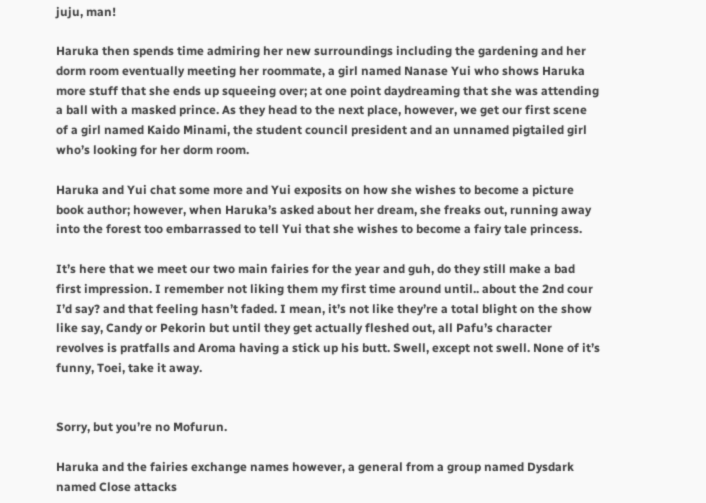juju, man!

Haruka then spends time admiring her new surroundings including the gardening and her dorm room eventually meeting her roommate, a girl named Nanase Yui who shows Haruka more stuff that she ends up squeeing over; at one point daydreaming that she was attending a ball with a masked prince. As they head to the next place, however, we get our first scene of a girl named Kaido Minami, the student council president and an unnamed pigtailed girl who’s looking for her dorm room.

Haruka and Yui chat some more and Yui exposits on how she wishes to become a picture book author; however, when Haruka’s asked about her dream, she freaks out, running away into the forest too embarrassed to tell Yui that she wishes to become a fairy tale princess.

It’s here that we meet our two main fairies for the year and guh, do they still make a bad first impression. I remember not liking them my first time around until.. about the 2nd cour I’d say? and that feeling hasn’t faded. I mean, it’s not like they’re a total blight on the show like say, Candy or Pekorin but until they get actually fleshed out, all Pafu’s character revolves is pratfalls and Aroma having a stick up his butt. Swell, except not swell. None of it’s funny, Toei, take it away.


Sorry, but you’re no Mofurun.

Haruka and the fairies exchange names however, a general from a group named Dysdark named Close attacks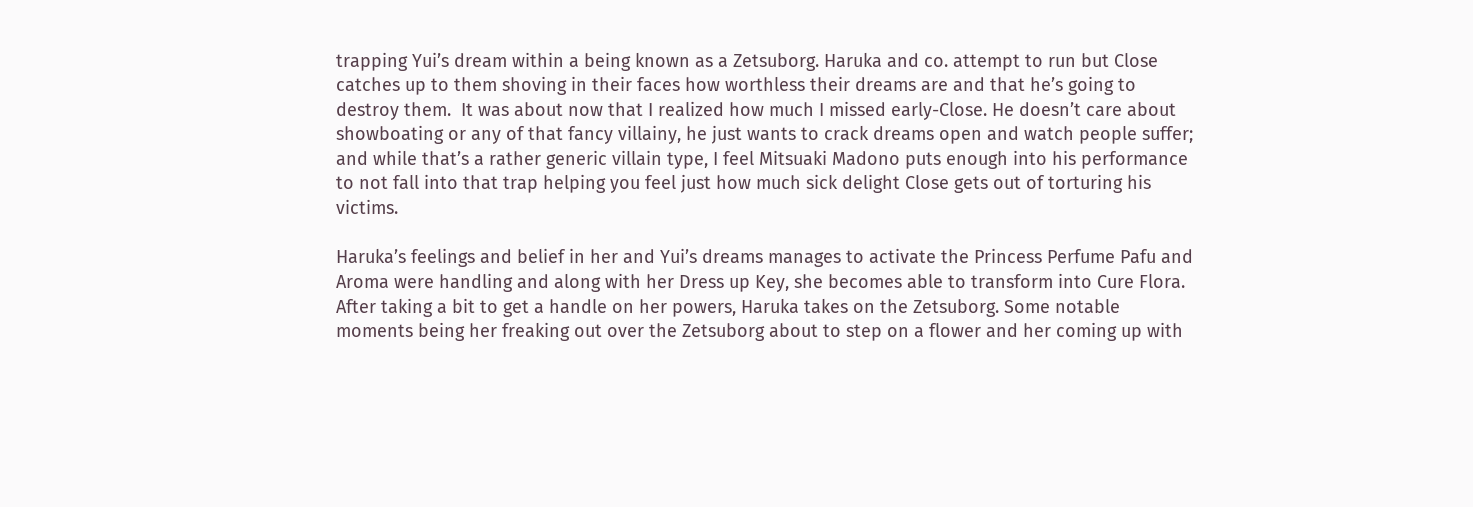trapping Yui’s dream within a being known as a Zetsuborg. Haruka and co. attempt to run but Close catches up to them shoving in their faces how worthless their dreams are and that he’s going to destroy them.  It was about now that I realized how much I missed early-Close. He doesn’t care about showboating or any of that fancy villainy, he just wants to crack dreams open and watch people suffer; and while that’s a rather generic villain type, I feel Mitsuaki Madono puts enough into his performance to not fall into that trap helping you feel just how much sick delight Close gets out of torturing his victims.

Haruka’s feelings and belief in her and Yui’s dreams manages to activate the Princess Perfume Pafu and Aroma were handling and along with her Dress up Key, she becomes able to transform into Cure Flora. After taking a bit to get a handle on her powers, Haruka takes on the Zetsuborg. Some notable moments being her freaking out over the Zetsuborg about to step on a flower and her coming up with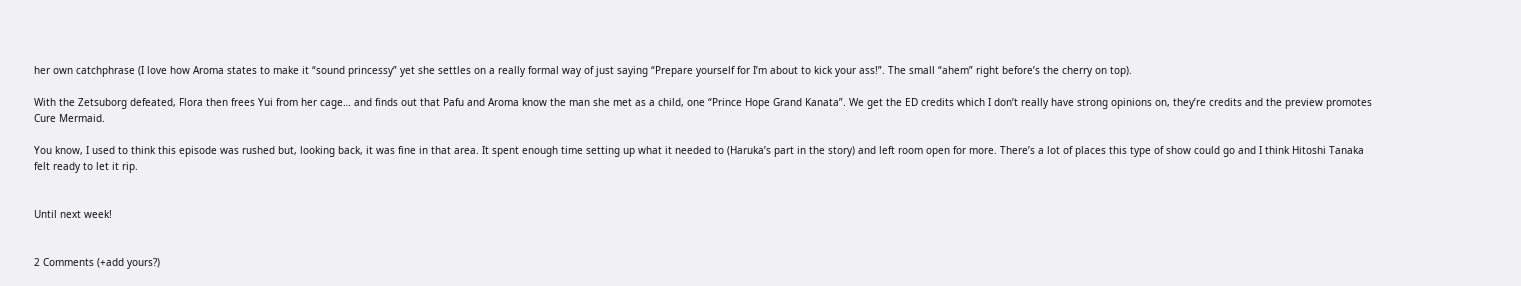her own catchphrase (I love how Aroma states to make it “sound princessy” yet she settles on a really formal way of just saying “Prepare yourself for I’m about to kick your ass!”. The small “ahem” right before’s the cherry on top).

With the Zetsuborg defeated, Flora then frees Yui from her cage… and finds out that Pafu and Aroma know the man she met as a child, one “Prince Hope Grand Kanata”. We get the ED credits which I don’t really have strong opinions on, they’re credits and the preview promotes Cure Mermaid.

You know, I used to think this episode was rushed but, looking back, it was fine in that area. It spent enough time setting up what it needed to (Haruka’s part in the story) and left room open for more. There’s a lot of places this type of show could go and I think Hitoshi Tanaka felt ready to let it rip.


Until next week!


2 Comments (+add yours?)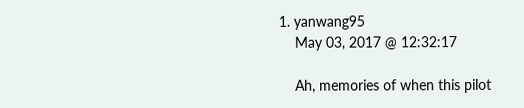1. yanwang95
    May 03, 2017 @ 12:32:17

    Ah, memories of when this pilot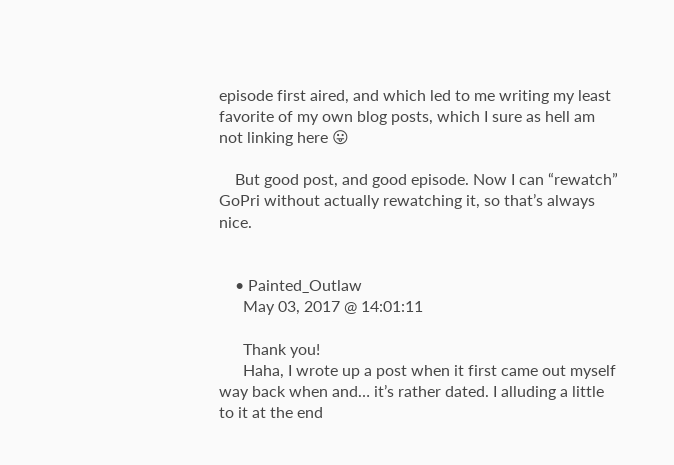episode first aired, and which led to me writing my least favorite of my own blog posts, which I sure as hell am not linking here 😛

    But good post, and good episode. Now I can “rewatch” GoPri without actually rewatching it, so that’s always nice.


    • Painted_Outlaw
      May 03, 2017 @ 14:01:11

      Thank you!
      Haha, I wrote up a post when it first came out myself way back when and… it’s rather dated. I alluding a little to it at the end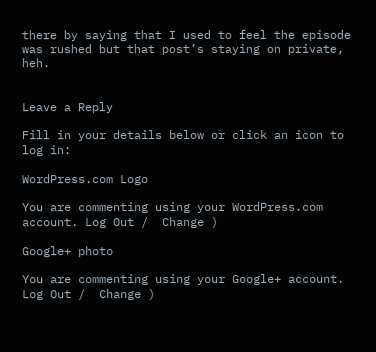there by saying that I used to feel the episode was rushed but that post’s staying on private, heh.


Leave a Reply

Fill in your details below or click an icon to log in:

WordPress.com Logo

You are commenting using your WordPress.com account. Log Out /  Change )

Google+ photo

You are commenting using your Google+ account. Log Out /  Change )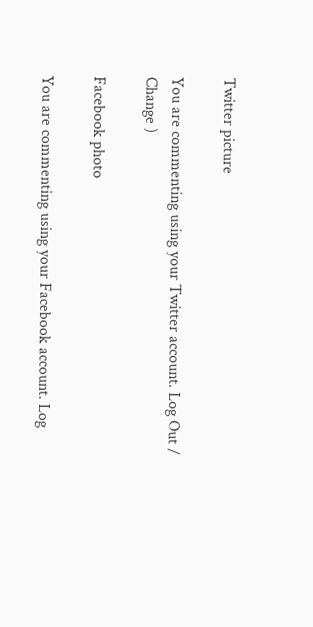Twitter picture

You are commenting using your Twitter account. Log Out /  Change )

Facebook photo

You are commenting using your Facebook account. Log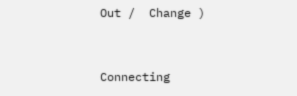Out /  Change )


Connecting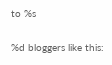to %s

%d bloggers like this: